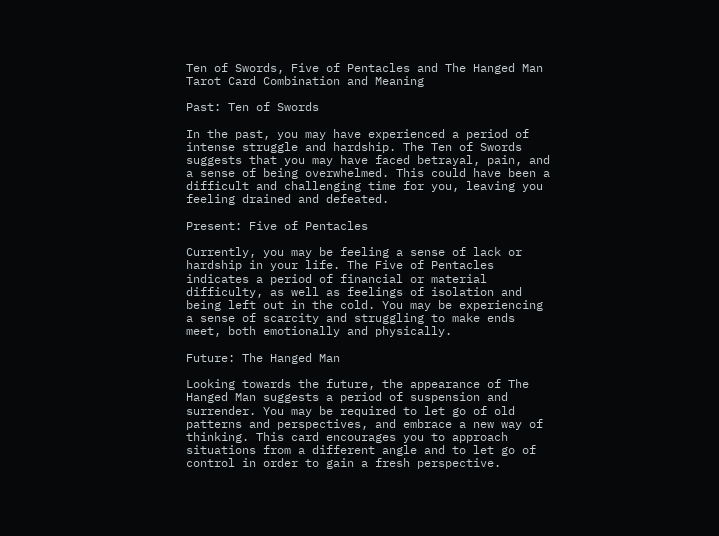Ten of Swords, Five of Pentacles and The Hanged Man Tarot Card Combination and Meaning

Past: Ten of Swords

In the past, you may have experienced a period of intense struggle and hardship. The Ten of Swords suggests that you may have faced betrayal, pain, and a sense of being overwhelmed. This could have been a difficult and challenging time for you, leaving you feeling drained and defeated.

Present: Five of Pentacles

Currently, you may be feeling a sense of lack or hardship in your life. The Five of Pentacles indicates a period of financial or material difficulty, as well as feelings of isolation and being left out in the cold. You may be experiencing a sense of scarcity and struggling to make ends meet, both emotionally and physically.

Future: The Hanged Man

Looking towards the future, the appearance of The Hanged Man suggests a period of suspension and surrender. You may be required to let go of old patterns and perspectives, and embrace a new way of thinking. This card encourages you to approach situations from a different angle and to let go of control in order to gain a fresh perspective.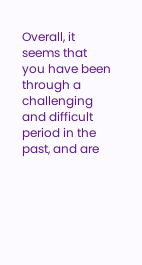Overall, it seems that you have been through a challenging and difficult period in the past, and are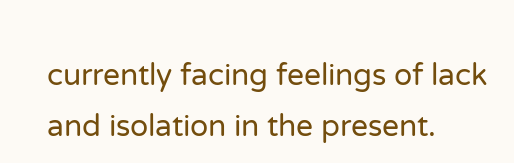currently facing feelings of lack and isolation in the present.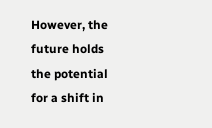However, the future holds the potential for a shift in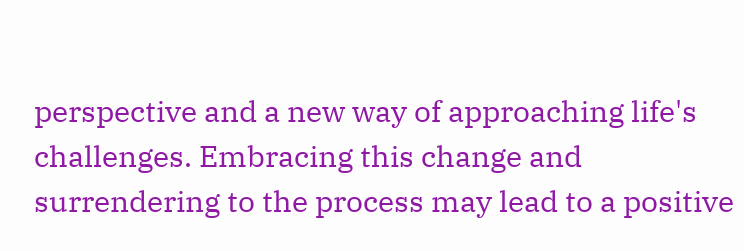perspective and a new way of approaching life's challenges. Embracing this change and surrendering to the process may lead to a positive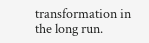transformation in the long run.